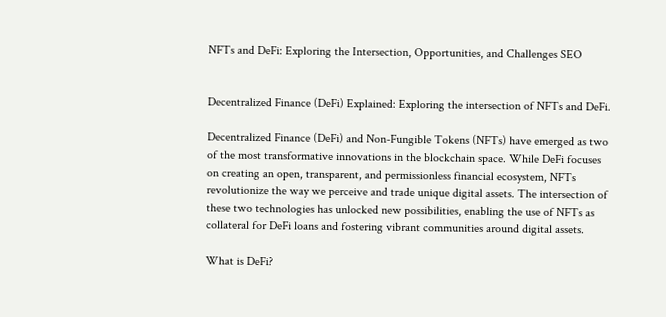NFTs and DeFi: Exploring the Intersection, Opportunities, and Challenges SEO


Decentralized Finance (DeFi) Explained: Exploring the intersection of NFTs and DeFi.

Decentralized Finance (DeFi) and Non-Fungible Tokens (NFTs) have emerged as two of the most transformative innovations in the blockchain space. While DeFi focuses on creating an open, transparent, and permissionless financial ecosystem, NFTs revolutionize the way we perceive and trade unique digital assets. The intersection of these two technologies has unlocked new possibilities, enabling the use of NFTs as collateral for DeFi loans and fostering vibrant communities around digital assets.

What is DeFi?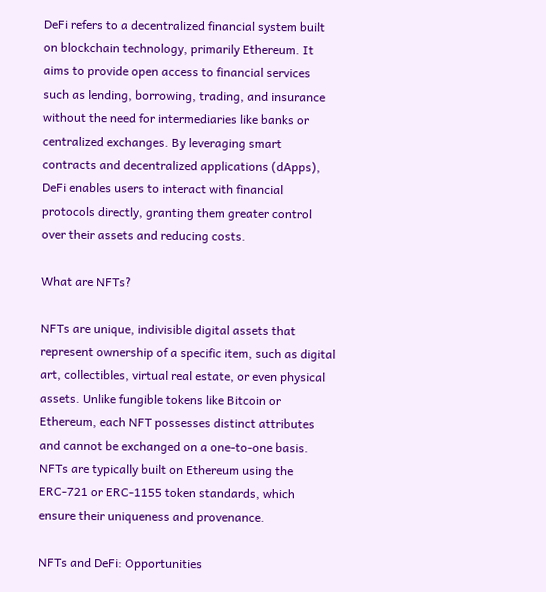DeFi refers to a decentralized financial system built on blockchain technology, primarily Ethereum. It aims to provide open access to financial services such as lending, borrowing, trading, and insurance without the need for intermediaries like banks or centralized exchanges. By leveraging smart contracts and decentralized applications (dApps), DeFi enables users to interact with financial protocols directly, granting them greater control over their assets and reducing costs.

What are NFTs?

NFTs are unique, indivisible digital assets that represent ownership of a specific item, such as digital art, collectibles, virtual real estate, or even physical assets. Unlike fungible tokens like Bitcoin or Ethereum, each NFT possesses distinct attributes and cannot be exchanged on a one-to-one basis. NFTs are typically built on Ethereum using the ERC-721 or ERC-1155 token standards, which ensure their uniqueness and provenance.

NFTs and DeFi: Opportunities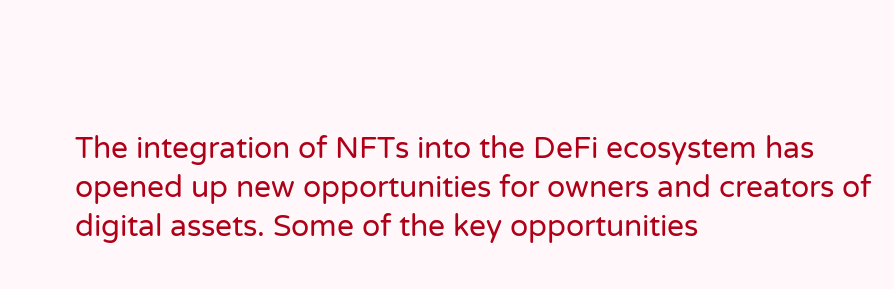The integration of NFTs into the DeFi ecosystem has opened up new opportunities for owners and creators of digital assets. Some of the key opportunities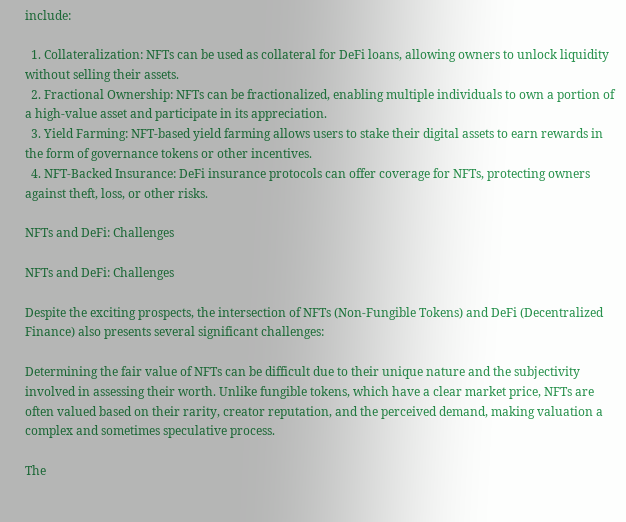include:

  1. Collateralization: NFTs can be used as collateral for DeFi loans, allowing owners to unlock liquidity without selling their assets.
  2. Fractional Ownership: NFTs can be fractionalized, enabling multiple individuals to own a portion of a high-value asset and participate in its appreciation.
  3. Yield Farming: NFT-based yield farming allows users to stake their digital assets to earn rewards in the form of governance tokens or other incentives.
  4. NFT-Backed Insurance: DeFi insurance protocols can offer coverage for NFTs, protecting owners against theft, loss, or other risks.

NFTs and DeFi: Challenges

NFTs and DeFi: Challenges

Despite the exciting prospects, the intersection of NFTs (Non-Fungible Tokens) and DeFi (Decentralized Finance) also presents several significant challenges:

Determining the fair value of NFTs can be difficult due to their unique nature and the subjectivity involved in assessing their worth. Unlike fungible tokens, which have a clear market price, NFTs are often valued based on their rarity, creator reputation, and the perceived demand, making valuation a complex and sometimes speculative process.

The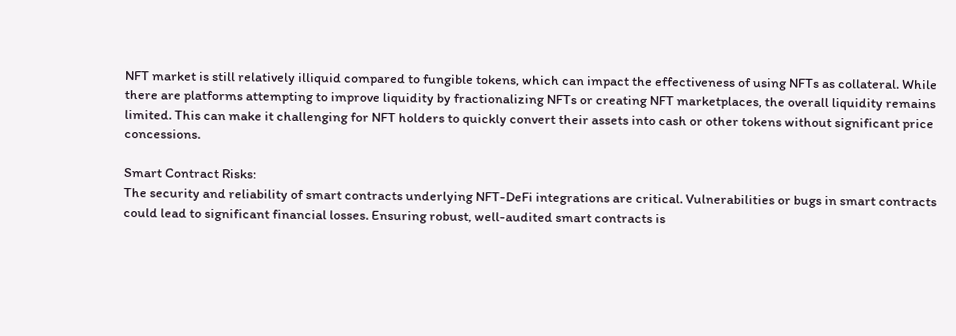NFT market is still relatively illiquid compared to fungible tokens, which can impact the effectiveness of using NFTs as collateral. While there are platforms attempting to improve liquidity by fractionalizing NFTs or creating NFT marketplaces, the overall liquidity remains limited. This can make it challenging for NFT holders to quickly convert their assets into cash or other tokens without significant price concessions.

Smart Contract Risks:
The security and reliability of smart contracts underlying NFT-DeFi integrations are critical. Vulnerabilities or bugs in smart contracts could lead to significant financial losses. Ensuring robust, well-audited smart contracts is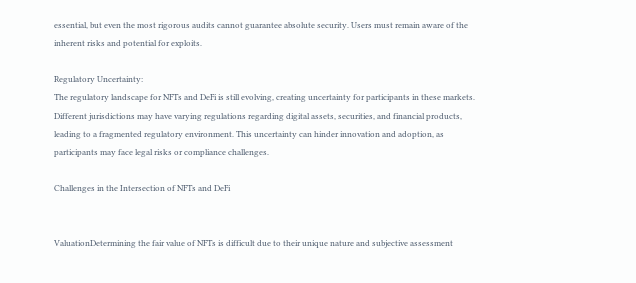essential, but even the most rigorous audits cannot guarantee absolute security. Users must remain aware of the inherent risks and potential for exploits.

Regulatory Uncertainty:
The regulatory landscape for NFTs and DeFi is still evolving, creating uncertainty for participants in these markets. Different jurisdictions may have varying regulations regarding digital assets, securities, and financial products, leading to a fragmented regulatory environment. This uncertainty can hinder innovation and adoption, as participants may face legal risks or compliance challenges.

Challenges in the Intersection of NFTs and DeFi


ValuationDetermining the fair value of NFTs is difficult due to their unique nature and subjective assessment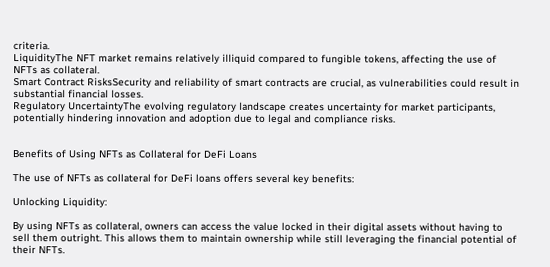criteria.
LiquidityThe NFT market remains relatively illiquid compared to fungible tokens, affecting the use of NFTs as collateral.
Smart Contract RisksSecurity and reliability of smart contracts are crucial, as vulnerabilities could result in substantial financial losses.
Regulatory UncertaintyThe evolving regulatory landscape creates uncertainty for market participants, potentially hindering innovation and adoption due to legal and compliance risks.


Benefits of Using NFTs as Collateral for DeFi Loans

The use of NFTs as collateral for DeFi loans offers several key benefits:

Unlocking Liquidity:

By using NFTs as collateral, owners can access the value locked in their digital assets without having to sell them outright. This allows them to maintain ownership while still leveraging the financial potential of their NFTs.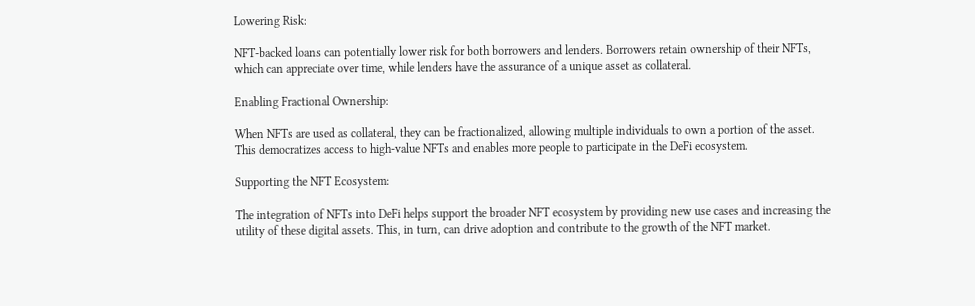Lowering Risk:

NFT-backed loans can potentially lower risk for both borrowers and lenders. Borrowers retain ownership of their NFTs, which can appreciate over time, while lenders have the assurance of a unique asset as collateral.

Enabling Fractional Ownership:

When NFTs are used as collateral, they can be fractionalized, allowing multiple individuals to own a portion of the asset. This democratizes access to high-value NFTs and enables more people to participate in the DeFi ecosystem.

Supporting the NFT Ecosystem:

The integration of NFTs into DeFi helps support the broader NFT ecosystem by providing new use cases and increasing the utility of these digital assets. This, in turn, can drive adoption and contribute to the growth of the NFT market.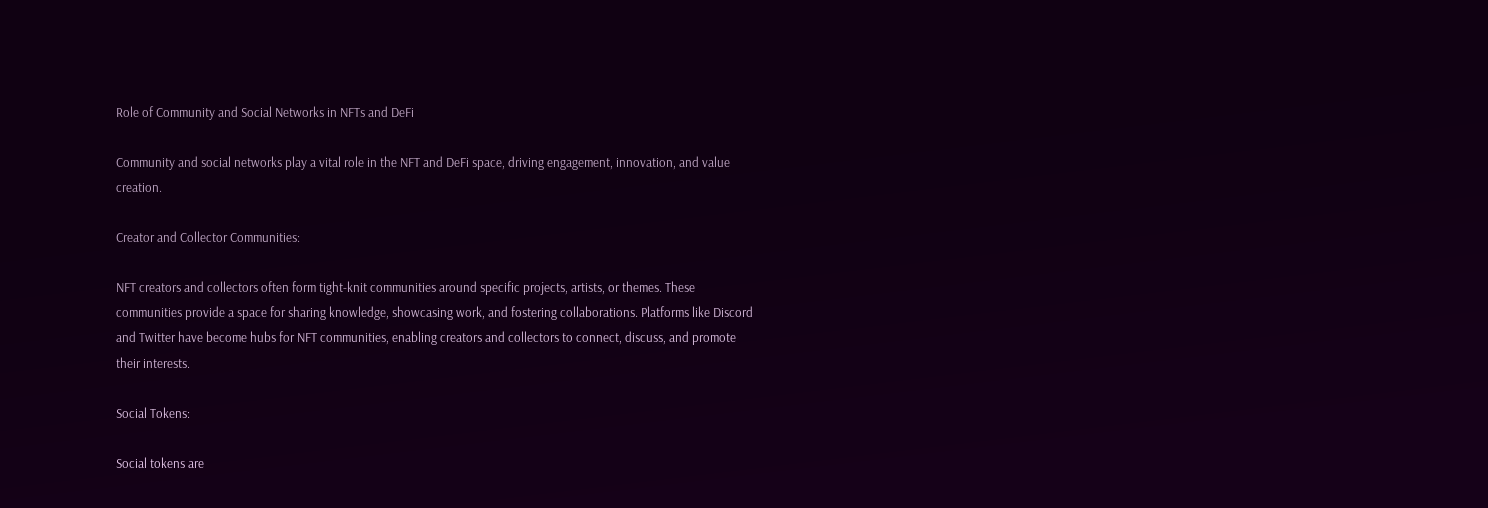Role of Community and Social Networks in NFTs and DeFi

Community and social networks play a vital role in the NFT and DeFi space, driving engagement, innovation, and value creation.

Creator and Collector Communities:

NFT creators and collectors often form tight-knit communities around specific projects, artists, or themes. These communities provide a space for sharing knowledge, showcasing work, and fostering collaborations. Platforms like Discord and Twitter have become hubs for NFT communities, enabling creators and collectors to connect, discuss, and promote their interests.

Social Tokens:

Social tokens are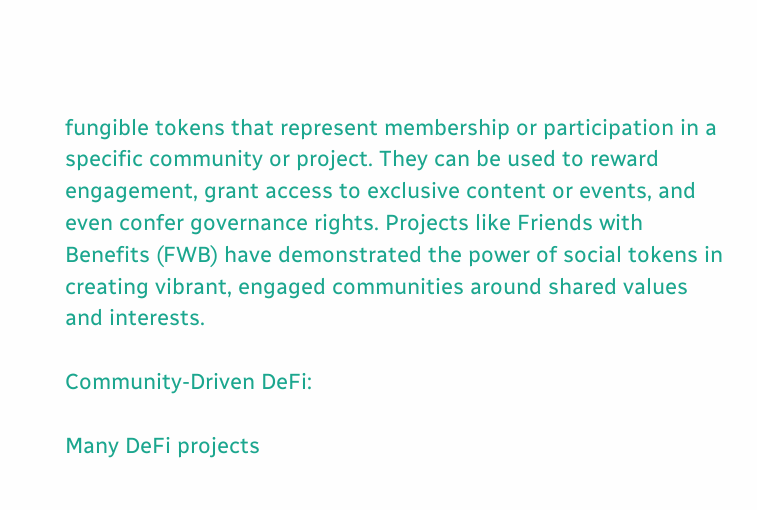fungible tokens that represent membership or participation in a specific community or project. They can be used to reward engagement, grant access to exclusive content or events, and even confer governance rights. Projects like Friends with Benefits (FWB) have demonstrated the power of social tokens in creating vibrant, engaged communities around shared values and interests.

Community-Driven DeFi:

Many DeFi projects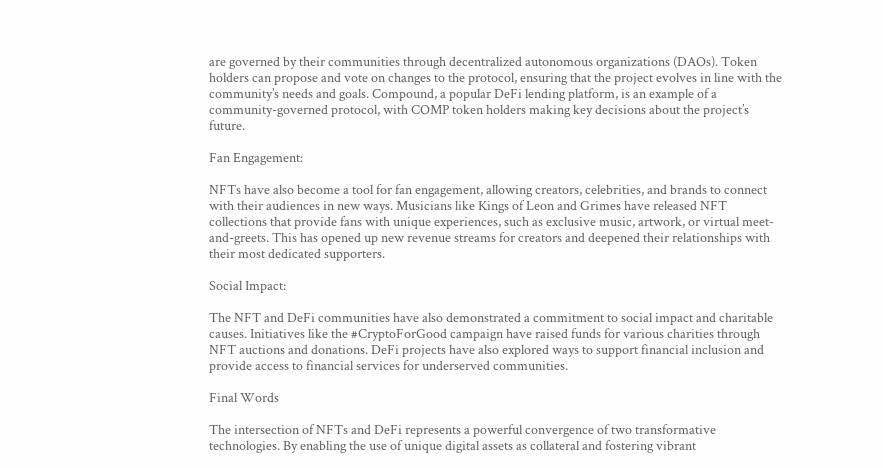are governed by their communities through decentralized autonomous organizations (DAOs). Token holders can propose and vote on changes to the protocol, ensuring that the project evolves in line with the community’s needs and goals. Compound, a popular DeFi lending platform, is an example of a community-governed protocol, with COMP token holders making key decisions about the project’s future.

Fan Engagement:

NFTs have also become a tool for fan engagement, allowing creators, celebrities, and brands to connect with their audiences in new ways. Musicians like Kings of Leon and Grimes have released NFT collections that provide fans with unique experiences, such as exclusive music, artwork, or virtual meet-and-greets. This has opened up new revenue streams for creators and deepened their relationships with their most dedicated supporters.

Social Impact:

The NFT and DeFi communities have also demonstrated a commitment to social impact and charitable causes. Initiatives like the #CryptoForGood campaign have raised funds for various charities through NFT auctions and donations. DeFi projects have also explored ways to support financial inclusion and provide access to financial services for underserved communities.

Final Words

The intersection of NFTs and DeFi represents a powerful convergence of two transformative technologies. By enabling the use of unique digital assets as collateral and fostering vibrant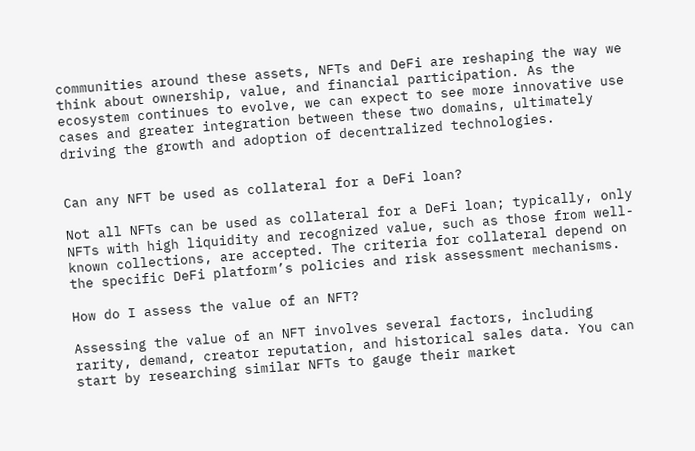communities around these assets, NFTs and DeFi are reshaping the way we think about ownership, value, and financial participation. As the ecosystem continues to evolve, we can expect to see more innovative use cases and greater integration between these two domains, ultimately driving the growth and adoption of decentralized technologies.


Can any NFT be used as collateral for a DeFi loan?

Not all NFTs can be used as collateral for a DeFi loan; typically, only NFTs with high liquidity and recognized value, such as those from well-known collections, are accepted. The criteria for collateral depend on the specific DeFi platform’s policies and risk assessment mechanisms.

How do I assess the value of an NFT?

Assessing the value of an NFT involves several factors, including rarity, demand, creator reputation, and historical sales data. You can start by researching similar NFTs to gauge their market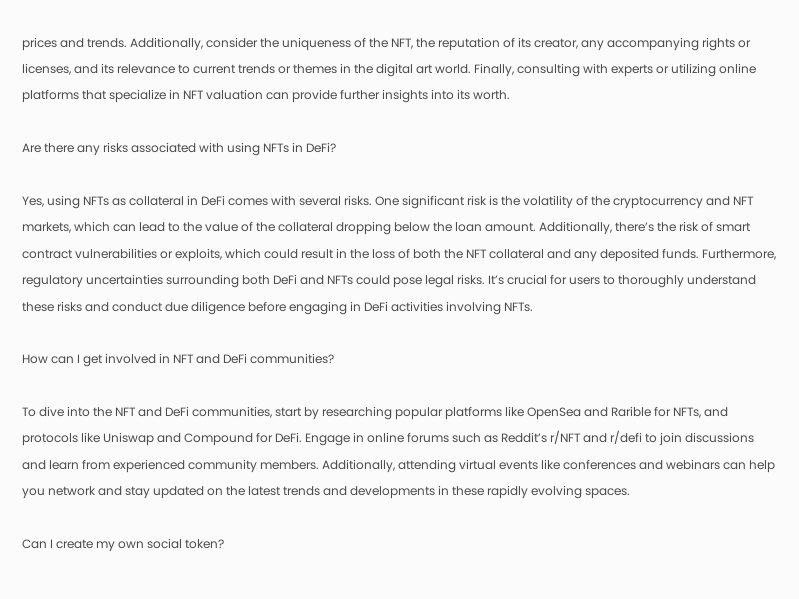prices and trends. Additionally, consider the uniqueness of the NFT, the reputation of its creator, any accompanying rights or licenses, and its relevance to current trends or themes in the digital art world. Finally, consulting with experts or utilizing online platforms that specialize in NFT valuation can provide further insights into its worth.

Are there any risks associated with using NFTs in DeFi?

Yes, using NFTs as collateral in DeFi comes with several risks. One significant risk is the volatility of the cryptocurrency and NFT markets, which can lead to the value of the collateral dropping below the loan amount. Additionally, there’s the risk of smart contract vulnerabilities or exploits, which could result in the loss of both the NFT collateral and any deposited funds. Furthermore, regulatory uncertainties surrounding both DeFi and NFTs could pose legal risks. It’s crucial for users to thoroughly understand these risks and conduct due diligence before engaging in DeFi activities involving NFTs.

How can I get involved in NFT and DeFi communities?

To dive into the NFT and DeFi communities, start by researching popular platforms like OpenSea and Rarible for NFTs, and protocols like Uniswap and Compound for DeFi. Engage in online forums such as Reddit’s r/NFT and r/defi to join discussions and learn from experienced community members. Additionally, attending virtual events like conferences and webinars can help you network and stay updated on the latest trends and developments in these rapidly evolving spaces.

Can I create my own social token?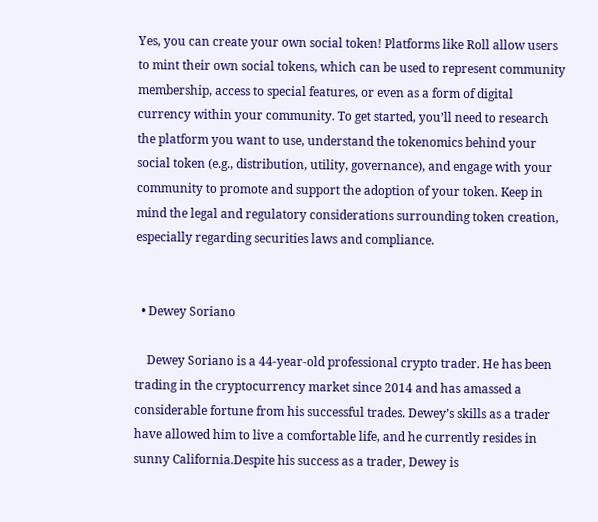Yes, you can create your own social token! Platforms like Roll allow users to mint their own social tokens, which can be used to represent community membership, access to special features, or even as a form of digital currency within your community. To get started, you’ll need to research the platform you want to use, understand the tokenomics behind your social token (e.g., distribution, utility, governance), and engage with your community to promote and support the adoption of your token. Keep in mind the legal and regulatory considerations surrounding token creation, especially regarding securities laws and compliance.


  • Dewey Soriano

    Dewey Soriano is a 44-year-old professional crypto trader. He has been trading in the cryptocurrency market since 2014 and has amassed a considerable fortune from his successful trades. Dewey’s skills as a trader have allowed him to live a comfortable life, and he currently resides in sunny California.Despite his success as a trader, Dewey is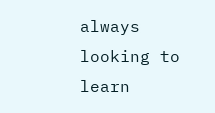always looking to learn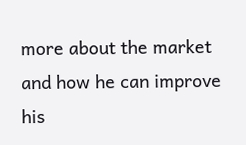more about the market and how he can improve his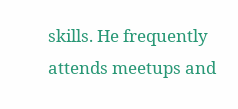skills. He frequently attends meetups and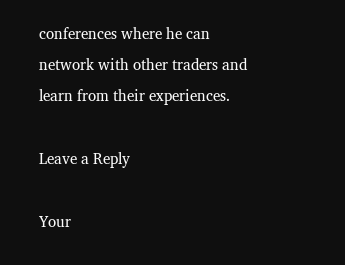conferences where he can network with other traders and learn from their experiences.

Leave a Reply

Your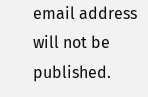email address will not be published.